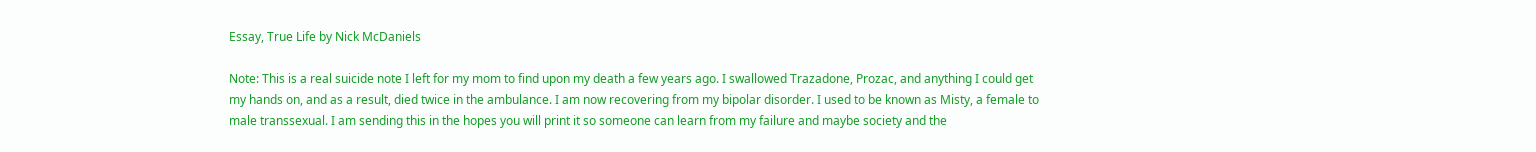Essay, True Life by Nick McDaniels

Note: This is a real suicide note I left for my mom to find upon my death a few years ago. I swallowed Trazadone, Prozac, and anything I could get my hands on, and as a result, died twice in the ambulance. I am now recovering from my bipolar disorder. I used to be known as Misty, a female to male transsexual. I am sending this in the hopes you will print it so someone can learn from my failure and maybe society and the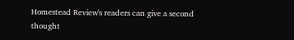Homestead Review's readers can give a second thought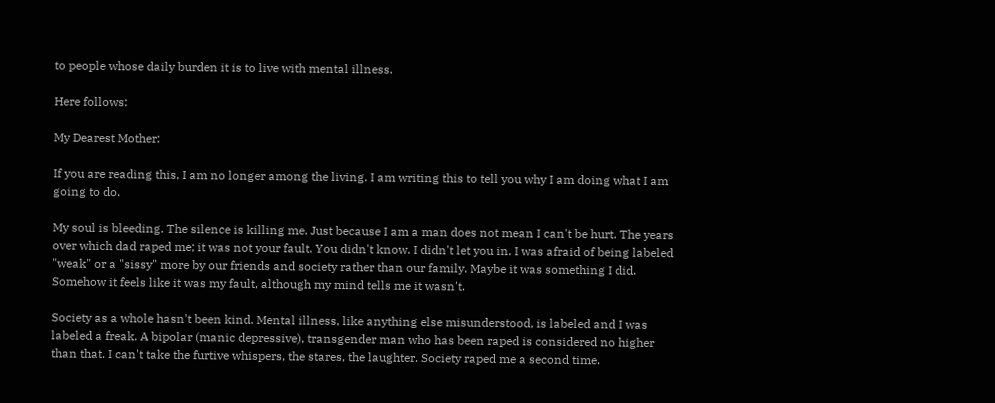to people whose daily burden it is to live with mental illness.

Here follows:

My Dearest Mother:

If you are reading this, I am no longer among the living. I am writing this to tell you why I am doing what I am going to do.

My soul is bleeding. The silence is killing me. Just because I am a man does not mean I can't be hurt. The years over which dad raped me; it was not your fault. You didn't know. I didn't let you in. I was afraid of being labeled "weak" or a "sissy" more by our friends and society rather than our family. Maybe it was something I did. Somehow it feels like it was my fault, although my mind tells me it wasn't.

Society as a whole hasn't been kind. Mental illness, like anything else misunderstood, is labeled and I was labeled a freak. A bipolar (manic depressive), transgender man who has been raped is considered no higher than that. I can't take the furtive whispers, the stares, the laughter. Society raped me a second time.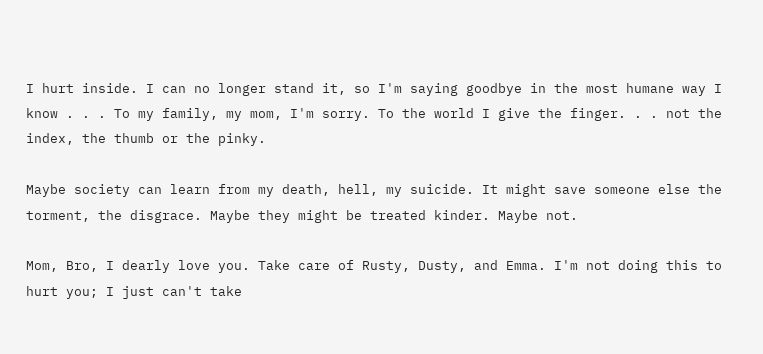I hurt inside. I can no longer stand it, so I'm saying goodbye in the most humane way I know . . . To my family, my mom, I'm sorry. To the world I give the finger. . . not the index, the thumb or the pinky.

Maybe society can learn from my death, hell, my suicide. It might save someone else the torment, the disgrace. Maybe they might be treated kinder. Maybe not.

Mom, Bro, I dearly love you. Take care of Rusty, Dusty, and Emma. I'm not doing this to hurt you; I just can't take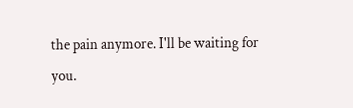the pain anymore. I'll be waiting for you.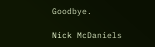Goodbye.

Nick McDaniels